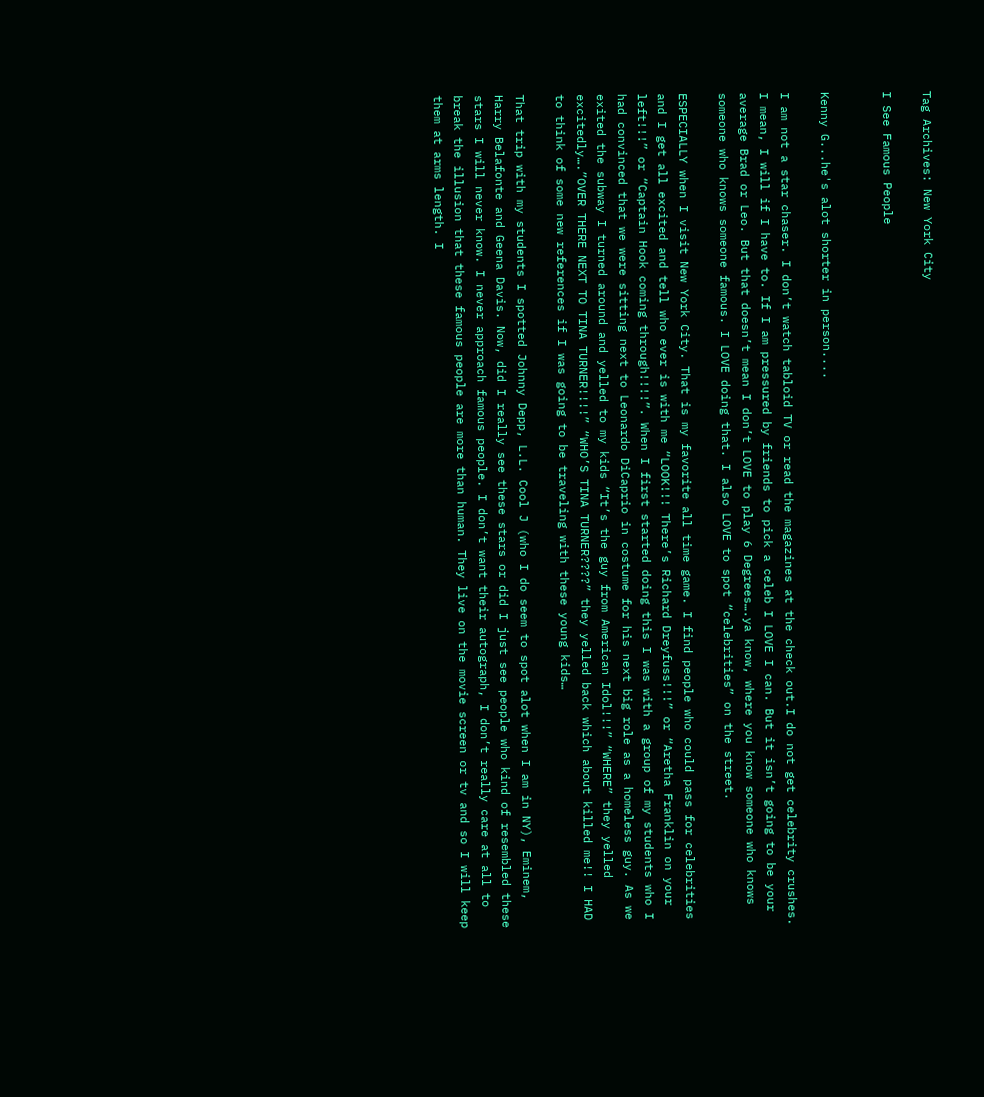Tag Archives: New York City

I See Famous People


Kenny G...he's alot shorter in person....

I am not a star chaser. I don’t watch tabloid TV or read the magazines at the check out.I do not get celebrity crushes. I mean, I will if I have to. If I am pressured by friends to pick a celeb I LOVE I can. But it isn’t going to be your average Brad or Leo. But that doesn’t mean I don’t LOVE to play 6 Degrees….ya know, where you know someone who knows someone who knows someone famous. I LOVE doing that. I also LOVE to spot “celebrities” on the street.

ESPECIALLY when I visit New York City. That is my favorite all time game. I find people who could pass for celebrities and I get all excited and tell who ever is with me “LOOK!!! There’s Richard Dreyfuss!!!” or “Aretha Franklin on your left!!!” or “Captain Hook coming through!!!!”. When I first started doing this I was with a group of my students who I had convinced that we were sitting next to Leonardo DiCaprio in costume for his next big role as a homeless guy. As we exited the subway I turned around and yelled to my kids “It’s the guy from American Idol!!!” “WHERE” they yelled excitedly….”OVER THERE NEXT TO TINA TURNER!!!!” “WHO’S TINA TURNER????” they yelled back which about killed me!! I HAD to think of some new references if I was going to be traveling with these young kids…

That trip with my students I spotted Johnny Depp, L.L. Cool J (who I do seem to spot alot when I am in NY), Eminem, Harry Belafonte and Geena Davis. Now, did I really see these stars or did I just see people who kind of resembled these stars I will never know. I never approach famous people. I don’t want their autograph, I don’t really care at all to break the illusion that these famous people are more than human. They live on the movie screen or tv and so I will keep them at arms length. I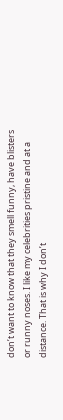don’t want to know that they smell funny, have blisters or runny noses. I like my celebrities pristine and at a distance. That is why I don’t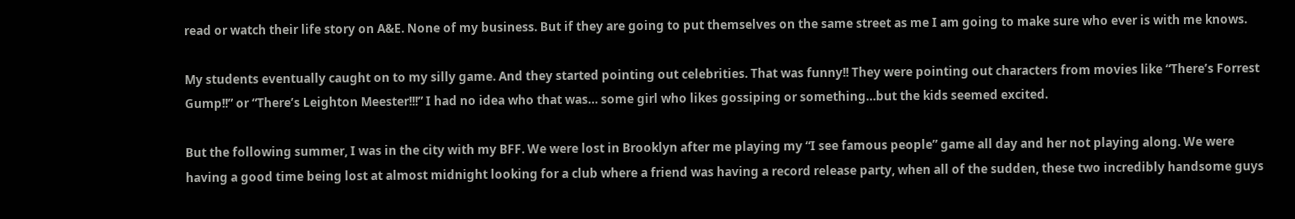read or watch their life story on A&E. None of my business. But if they are going to put themselves on the same street as me I am going to make sure who ever is with me knows.

My students eventually caught on to my silly game. And they started pointing out celebrities. That was funny!! They were pointing out characters from movies like “There’s Forrest Gump!!” or “There’s Leighton Meester!!!” I had no idea who that was… some girl who likes gossiping or something…but the kids seemed excited.

But the following summer, I was in the city with my BFF. We were lost in Brooklyn after me playing my “I see famous people” game all day and her not playing along. We were having a good time being lost at almost midnight looking for a club where a friend was having a record release party, when all of the sudden, these two incredibly handsome guys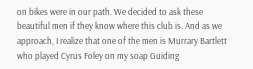on bikes were in our path. We decided to ask these beautiful men if they know where this club is. And as we approach, I realize that one of the men is Murrary Bartlett who played Cyrus Foley on my soap Guiding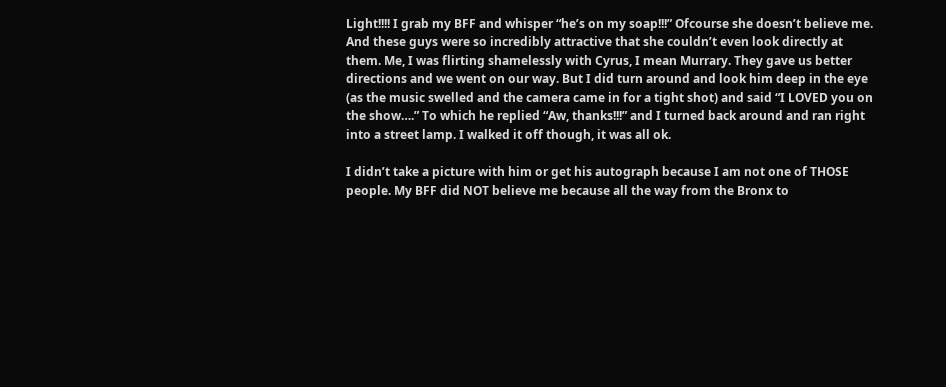Light!!!! I grab my BFF and whisper “he’s on my soap!!!” Ofcourse she doesn’t believe me. And these guys were so incredibly attractive that she couldn’t even look directly at them. Me, I was flirting shamelessly with Cyrus, I mean Murrary. They gave us better directions and we went on our way. But I did turn around and look him deep in the eye (as the music swelled and the camera came in for a tight shot) and said “I LOVED you on the show….” To which he replied “Aw, thanks!!!” and I turned back around and ran right into a street lamp. I walked it off though, it was all ok.

I didn’t take a picture with him or get his autograph because I am not one of THOSE people. My BFF did NOT believe me because all the way from the Bronx to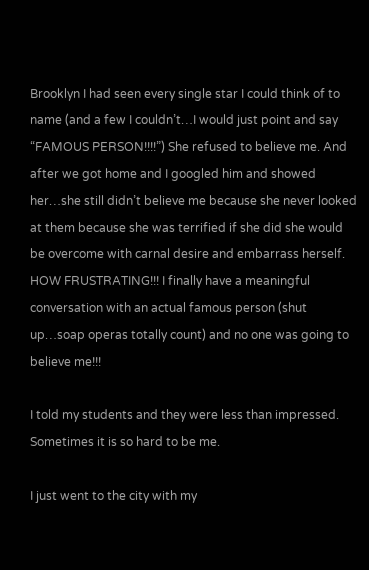Brooklyn I had seen every single star I could think of to name (and a few I couldn’t…I would just point and say “FAMOUS PERSON!!!!”) She refused to believe me. And after we got home and I googled him and showed her…she still didn’t believe me because she never looked at them because she was terrified if she did she would be overcome with carnal desire and embarrass herself. HOW FRUSTRATING!!! I finally have a meaningful conversation with an actual famous person (shut up…soap operas totally count) and no one was going to believe me!!!

I told my students and they were less than impressed. Sometimes it is so hard to be me.

I just went to the city with my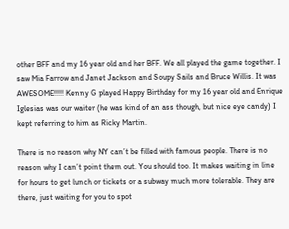other BFF and my 16 year old and her BFF. We all played the game together. I saw Mia Farrow and Janet Jackson and Soupy Sails and Bruce Willis. It was AWESOME!!!!! Kenny G played Happy Birthday for my 16 year old and Enrique Iglesias was our waiter (he was kind of an ass though, but nice eye candy) I kept referring to him as Ricky Martin.

There is no reason why NY can’t be filled with famous people. There is no reason why I can’t point them out. You should too. It makes waiting in line for hours to get lunch or tickets or a subway much more tolerable. They are there, just waiting for you to spot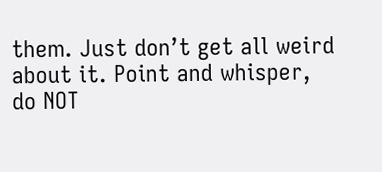them. Just don’t get all weird about it. Point and whisper, do NOT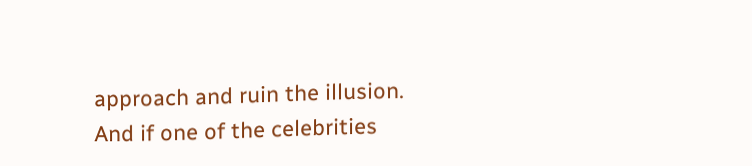approach and ruin the illusion. And if one of the celebrities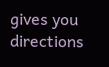gives you directions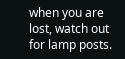when you are lost, watch out for lamp posts.